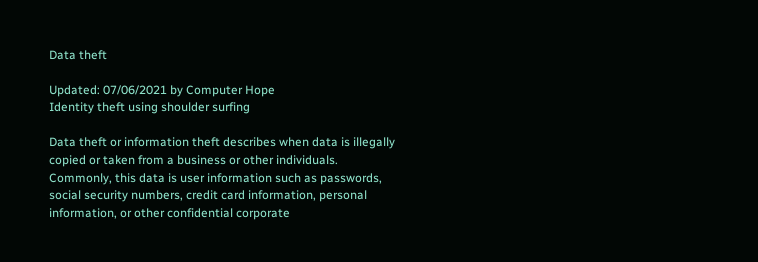Data theft

Updated: 07/06/2021 by Computer Hope
Identity theft using shoulder surfing

Data theft or information theft describes when data is illegally copied or taken from a business or other individuals. Commonly, this data is user information such as passwords, social security numbers, credit card information, personal information, or other confidential corporate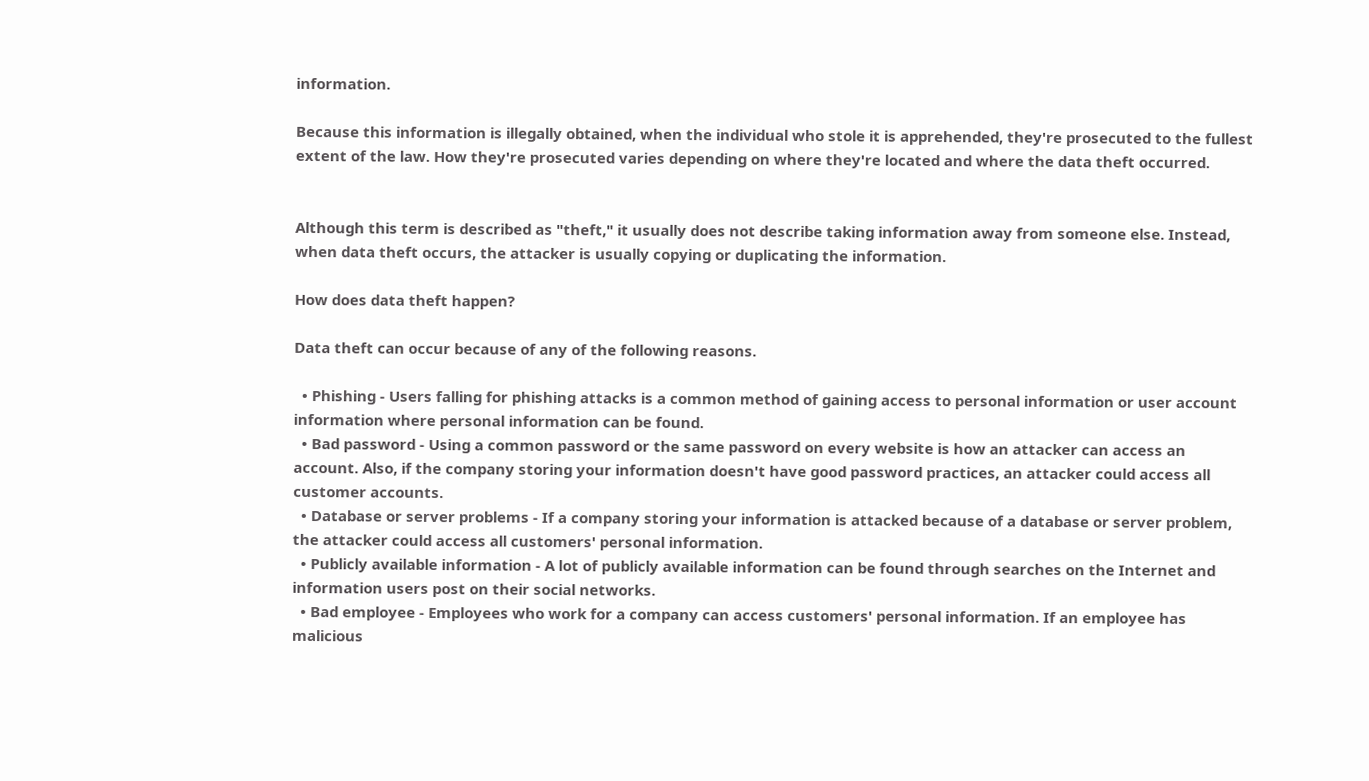information.

Because this information is illegally obtained, when the individual who stole it is apprehended, they're prosecuted to the fullest extent of the law. How they're prosecuted varies depending on where they're located and where the data theft occurred.


Although this term is described as "theft," it usually does not describe taking information away from someone else. Instead, when data theft occurs, the attacker is usually copying or duplicating the information.

How does data theft happen?

Data theft can occur because of any of the following reasons.

  • Phishing - Users falling for phishing attacks is a common method of gaining access to personal information or user account information where personal information can be found.
  • Bad password - Using a common password or the same password on every website is how an attacker can access an account. Also, if the company storing your information doesn't have good password practices, an attacker could access all customer accounts.
  • Database or server problems - If a company storing your information is attacked because of a database or server problem, the attacker could access all customers' personal information.
  • Publicly available information - A lot of publicly available information can be found through searches on the Internet and information users post on their social networks.
  • Bad employee - Employees who work for a company can access customers' personal information. If an employee has malicious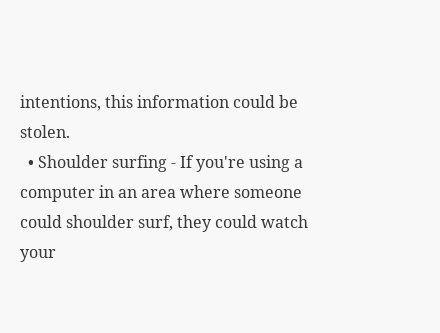intentions, this information could be stolen.
  • Shoulder surfing - If you're using a computer in an area where someone could shoulder surf, they could watch your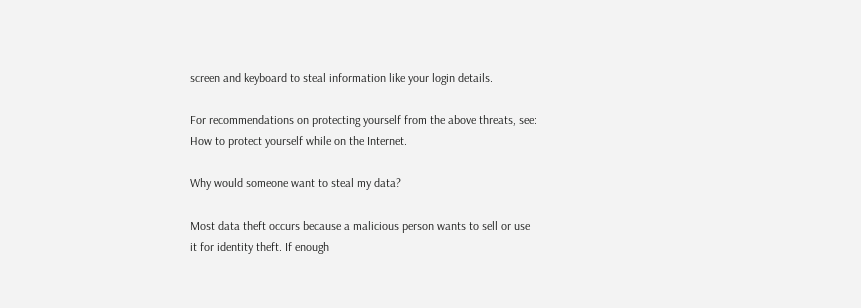screen and keyboard to steal information like your login details.

For recommendations on protecting yourself from the above threats, see: How to protect yourself while on the Internet.

Why would someone want to steal my data?

Most data theft occurs because a malicious person wants to sell or use it for identity theft. If enough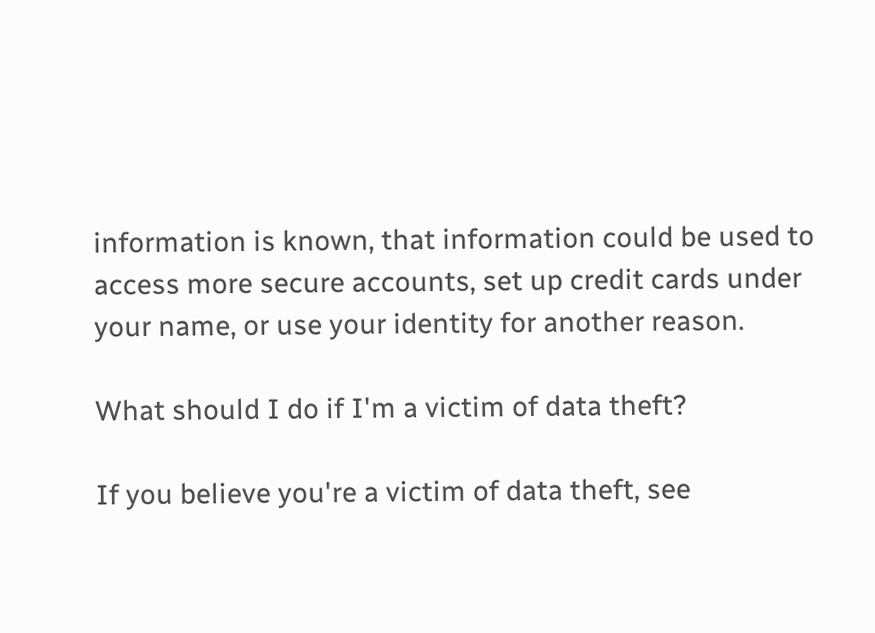information is known, that information could be used to access more secure accounts, set up credit cards under your name, or use your identity for another reason.

What should I do if I'm a victim of data theft?

If you believe you're a victim of data theft, see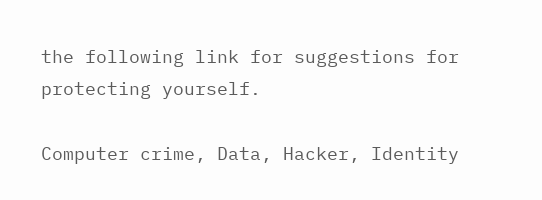the following link for suggestions for protecting yourself.

Computer crime, Data, Hacker, Identity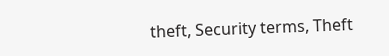theft, Security terms, Theft